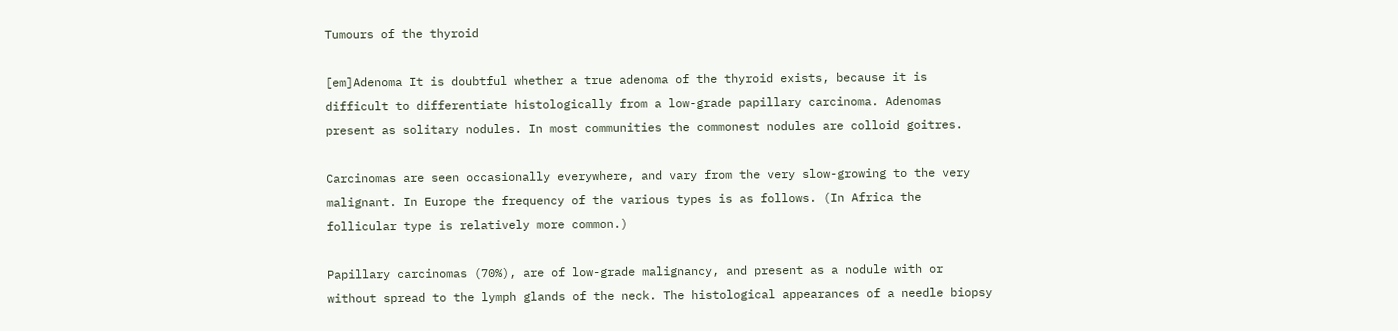Tumours of the thyroid

[em]Adenoma It is doubtful whether a true adenoma of the thyroid exists, because it is difficult to differentiate histologically from a low-grade papillary carcinoma. Adenomas present as solitary nodules. In most communities the commonest nodules are colloid goitres.

Carcinomas are seen occasionally everywhere, and vary from the very slow-growing to the very malignant. In Europe the frequency of the various types is as follows. (In Africa the follicular type is relatively more common.)

Papillary carcinomas (70%), are of low-grade malignancy, and present as a nodule with or without spread to the lymph glands of the neck. The histological appearances of a needle biopsy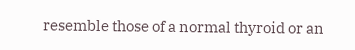resemble those of a normal thyroid or an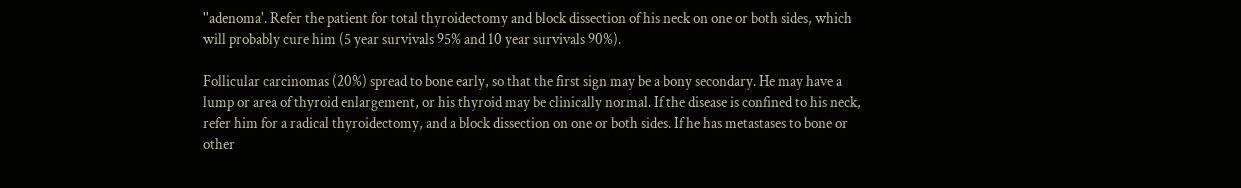''adenoma'. Refer the patient for total thyroidectomy and block dissection of his neck on one or both sides, which will probably cure him (5 year survivals 95% and 10 year survivals 90%).

Follicular carcinomas (20%) spread to bone early, so that the first sign may be a bony secondary. He may have a lump or area of thyroid enlargement, or his thyroid may be clinically normal. If the disease is confined to his neck, refer him for a radical thyroidectomy, and a block dissection on one or both sides. If he has metastases to bone or other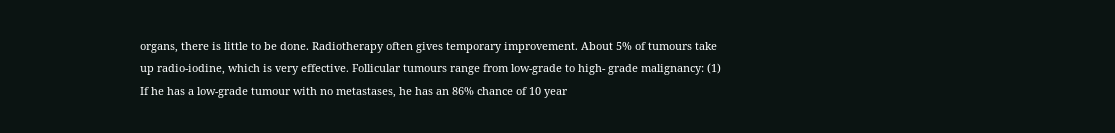organs, there is little to be done. Radiotherapy often gives temporary improvement. About 5% of tumours take up radio-iodine, which is very effective. Follicular tumours range from low-grade to high- grade malignancy: (1) If he has a low-grade tumour with no metastases, he has an 86% chance of 10 year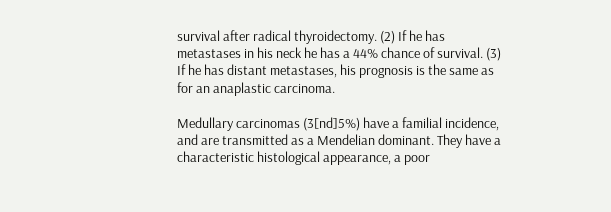survival after radical thyroidectomy. (2) If he has metastases in his neck he has a 44% chance of survival. (3) If he has distant metastases, his prognosis is the same as for an anaplastic carcinoma.

Medullary carcinomas (3[nd]5%) have a familial incidence, and are transmitted as a Mendelian dominant. They have a characteristic histological appearance, a poor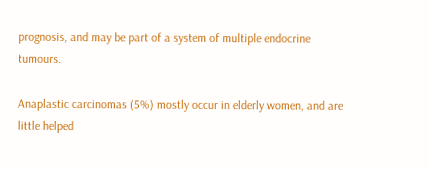prognosis, and may be part of a system of multiple endocrine tumours.

Anaplastic carcinomas (5%) mostly occur in elderly women, and are little helped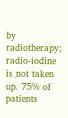by radiotherapy; radio-iodine is not taken up. 75% of patients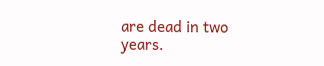are dead in two years.